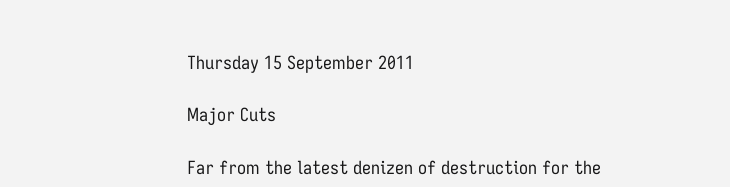Thursday 15 September 2011

Major Cuts

Far from the latest denizen of destruction for the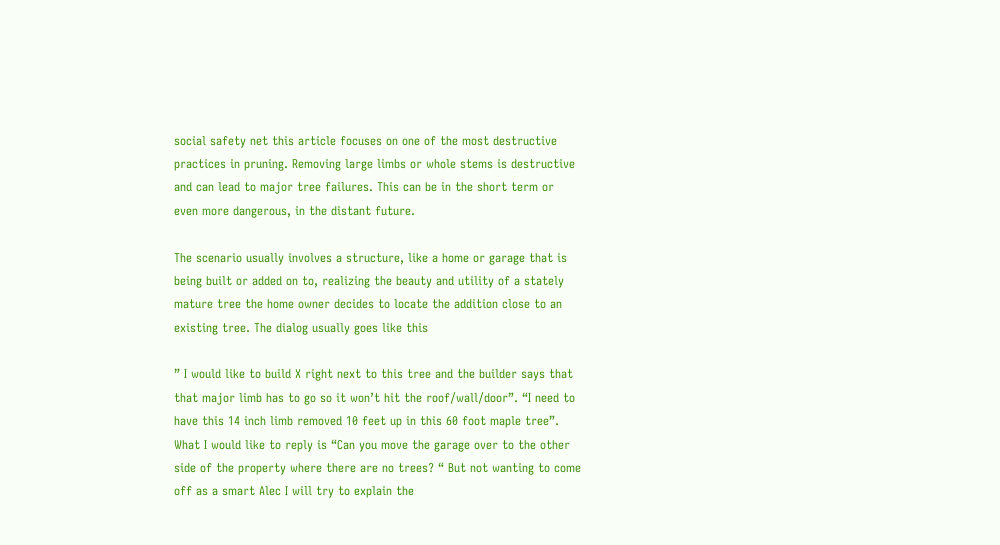social safety net this article focuses on one of the most destructive practices in pruning. Removing large limbs or whole stems is destructive and can lead to major tree failures. This can be in the short term or even more dangerous, in the distant future.

The scenario usually involves a structure, like a home or garage that is being built or added on to, realizing the beauty and utility of a stately mature tree the home owner decides to locate the addition close to an existing tree. The dialog usually goes like this

” I would like to build X right next to this tree and the builder says that that major limb has to go so it won’t hit the roof/wall/door”. “I need to have this 14 inch limb removed 10 feet up in this 60 foot maple tree”. What I would like to reply is “Can you move the garage over to the other side of the property where there are no trees? “ But not wanting to come off as a smart Alec I will try to explain the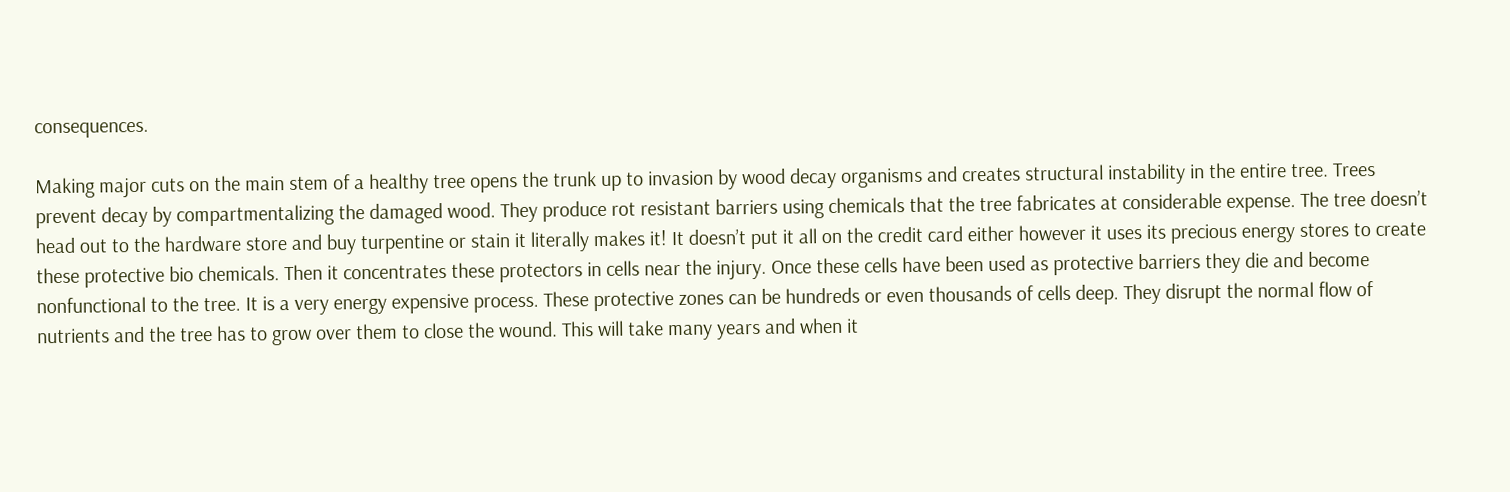consequences.

Making major cuts on the main stem of a healthy tree opens the trunk up to invasion by wood decay organisms and creates structural instability in the entire tree. Trees prevent decay by compartmentalizing the damaged wood. They produce rot resistant barriers using chemicals that the tree fabricates at considerable expense. The tree doesn’t head out to the hardware store and buy turpentine or stain it literally makes it! It doesn’t put it all on the credit card either however it uses its precious energy stores to create these protective bio chemicals. Then it concentrates these protectors in cells near the injury. Once these cells have been used as protective barriers they die and become nonfunctional to the tree. It is a very energy expensive process. These protective zones can be hundreds or even thousands of cells deep. They disrupt the normal flow of nutrients and the tree has to grow over them to close the wound. This will take many years and when it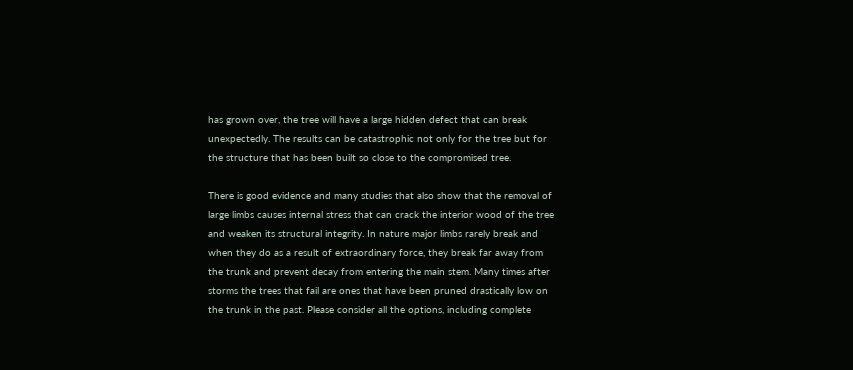has grown over, the tree will have a large hidden defect that can break unexpectedly. The results can be catastrophic not only for the tree but for the structure that has been built so close to the compromised tree.

There is good evidence and many studies that also show that the removal of large limbs causes internal stress that can crack the interior wood of the tree and weaken its structural integrity. In nature major limbs rarely break and when they do as a result of extraordinary force, they break far away from the trunk and prevent decay from entering the main stem. Many times after storms the trees that fail are ones that have been pruned drastically low on the trunk in the past. Please consider all the options, including complete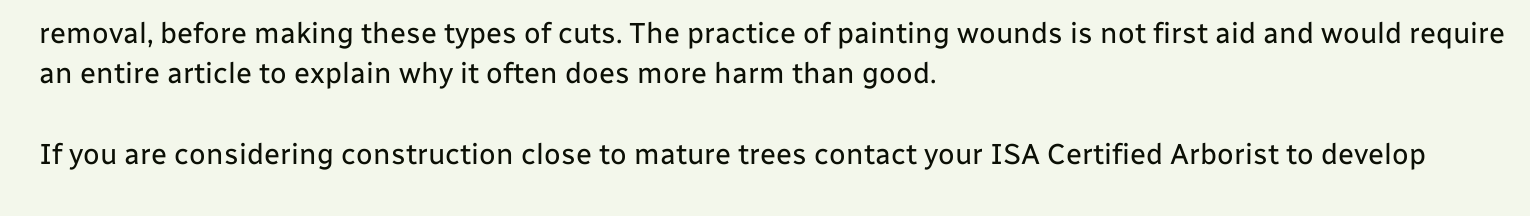removal, before making these types of cuts. The practice of painting wounds is not first aid and would require an entire article to explain why it often does more harm than good.

If you are considering construction close to mature trees contact your ISA Certified Arborist to develop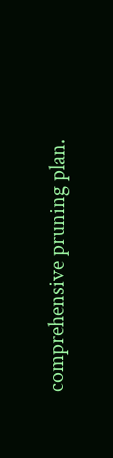comprehensive pruning plan.